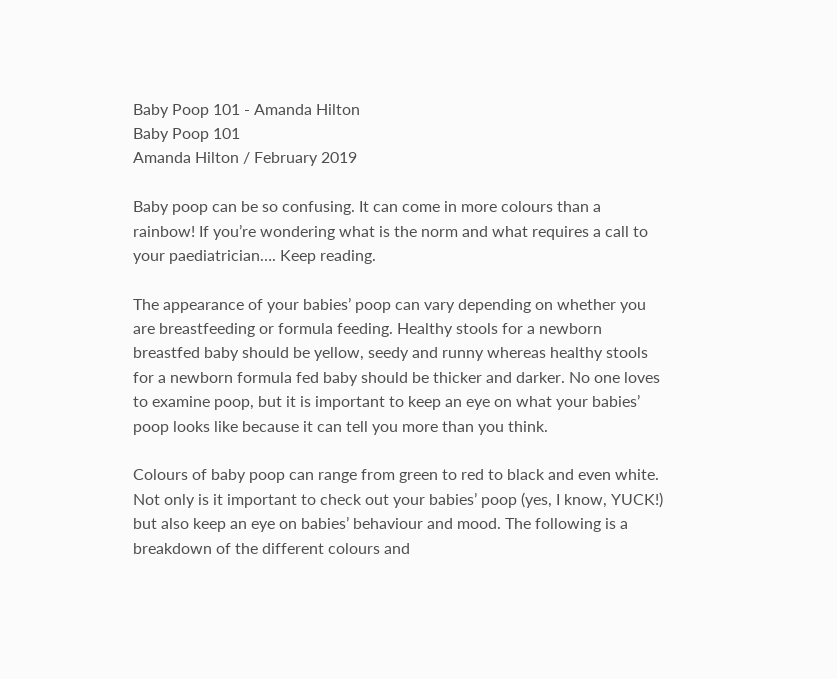Baby Poop 101 - Amanda Hilton
Baby Poop 101
Amanda Hilton / February 2019

Baby poop can be so confusing. It can come in more colours than a rainbow! If you’re wondering what is the norm and what requires a call to your paediatrician…. Keep reading.

The appearance of your babies’ poop can vary depending on whether you are breastfeeding or formula feeding. Healthy stools for a newborn breastfed baby should be yellow, seedy and runny whereas healthy stools for a newborn formula fed baby should be thicker and darker. No one loves to examine poop, but it is important to keep an eye on what your babies’ poop looks like because it can tell you more than you think.

Colours of baby poop can range from green to red to black and even white. Not only is it important to check out your babies’ poop (yes, I know, YUCK!) but also keep an eye on babies’ behaviour and mood. The following is a breakdown of the different colours and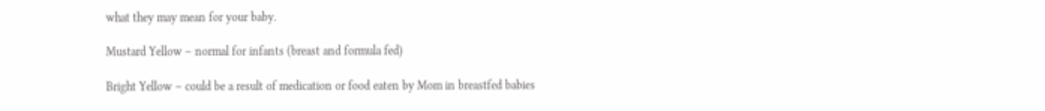what they may mean for your baby.

Mustard Yellow – normal for infants (breast and formula fed)

Bright Yellow – could be a result of medication or food eaten by Mom in breastfed babies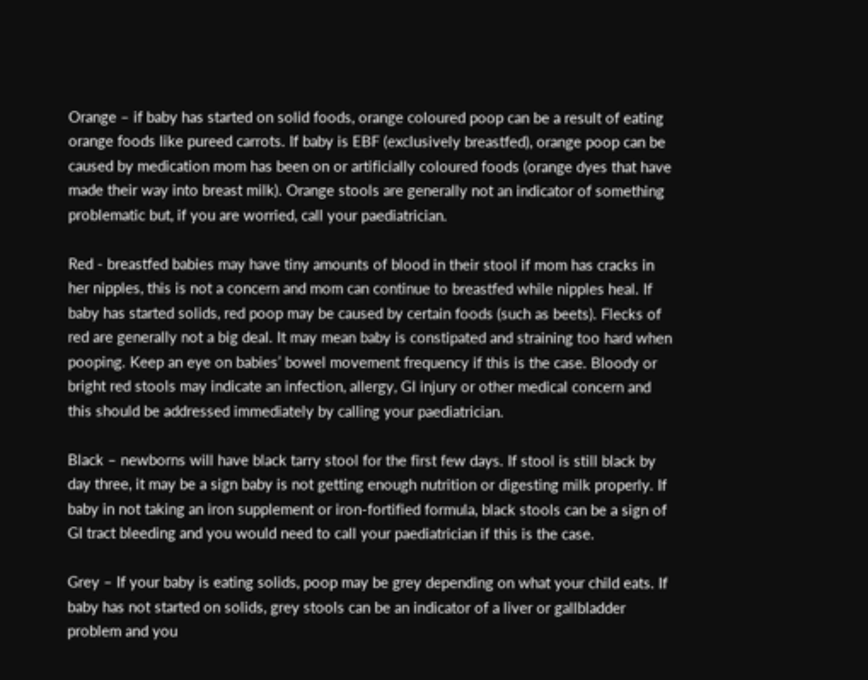Orange – if baby has started on solid foods, orange coloured poop can be a result of eating orange foods like pureed carrots. If baby is EBF (exclusively breastfed), orange poop can be caused by medication mom has been on or artificially coloured foods (orange dyes that have made their way into breast milk). Orange stools are generally not an indicator of something problematic but, if you are worried, call your paediatrician.

Red - breastfed babies may have tiny amounts of blood in their stool if mom has cracks in her nipples, this is not a concern and mom can continue to breastfed while nipples heal. If baby has started solids, red poop may be caused by certain foods (such as beets). Flecks of red are generally not a big deal. It may mean baby is constipated and straining too hard when pooping. Keep an eye on babies’ bowel movement frequency if this is the case. Bloody or bright red stools may indicate an infection, allergy, GI injury or other medical concern and this should be addressed immediately by calling your paediatrician.

Black – newborns will have black tarry stool for the first few days. If stool is still black by day three, it may be a sign baby is not getting enough nutrition or digesting milk properly. If baby in not taking an iron supplement or iron-fortified formula, black stools can be a sign of GI tract bleeding and you would need to call your paediatrician if this is the case.

Grey – If your baby is eating solids, poop may be grey depending on what your child eats. If baby has not started on solids, grey stools can be an indicator of a liver or gallbladder problem and you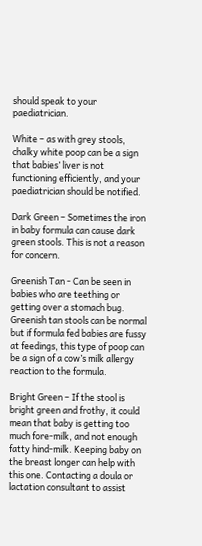should speak to your paediatrician.

White – as with grey stools, chalky white poop can be a sign that babies’ liver is not functioning efficiently, and your paediatrician should be notified.

Dark Green – Sometimes the iron in baby formula can cause dark green stools. This is not a reason for concern.

Greenish Tan - Can be seen in babies who are teething or getting over a stomach bug. Greenish tan stools can be normal but if formula fed babies are fussy at feedings, this type of poop can be a sign of a cow’s milk allergy reaction to the formula.

Bright Green – If the stool is bright green and frothy, it could mean that baby is getting too much fore-milk, and not enough fatty hind-milk. Keeping baby on the breast longer can help with this one. Contacting a doula or lactation consultant to assist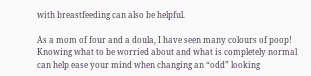with breastfeeding can also be helpful.

As a mom of four and a doula, I have seen many colours of poop! Knowing what to be worried about and what is completely normal can help ease your mind when changing an “odd” looking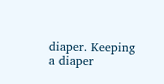diaper. Keeping a diaper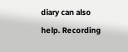diary can also help. Recording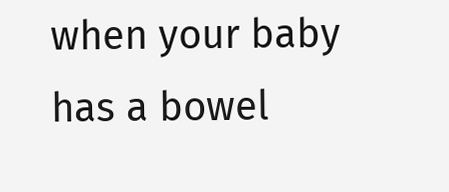when your baby has a bowel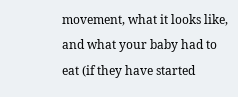movement, what it looks like, and what your baby had to eat (if they have started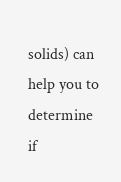solids) can help you to determine if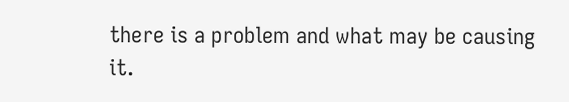there is a problem and what may be causing it.